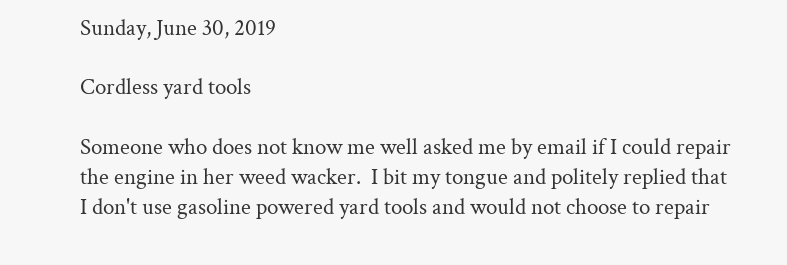Sunday, June 30, 2019

Cordless yard tools

Someone who does not know me well asked me by email if I could repair the engine in her weed wacker.  I bit my tongue and politely replied that I don't use gasoline powered yard tools and would not choose to repair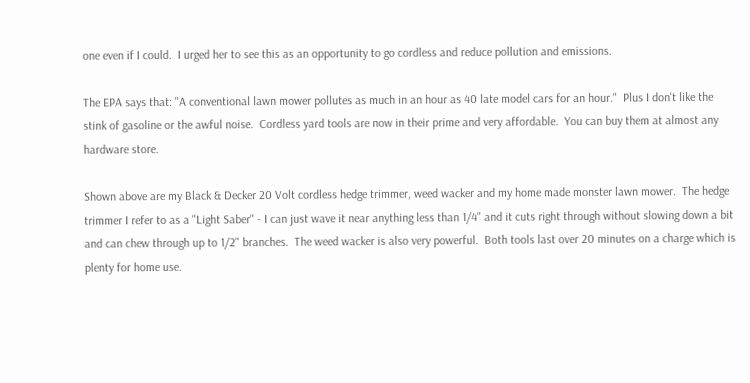one even if I could.  I urged her to see this as an opportunity to go cordless and reduce pollution and emissions.

The EPA says that: "A conventional lawn mower pollutes as much in an hour as 40 late model cars for an hour."  Plus I don't like the stink of gasoline or the awful noise.  Cordless yard tools are now in their prime and very affordable.  You can buy them at almost any hardware store.

Shown above are my Black & Decker 20 Volt cordless hedge trimmer, weed wacker and my home made monster lawn mower.  The hedge trimmer I refer to as a "Light Saber" - I can just wave it near anything less than 1/4" and it cuts right through without slowing down a bit and can chew through up to 1/2" branches.  The weed wacker is also very powerful.  Both tools last over 20 minutes on a charge which is plenty for home use.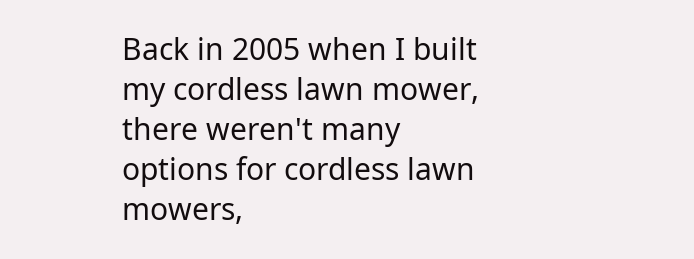Back in 2005 when I built my cordless lawn mower, there weren't many options for cordless lawn mowers,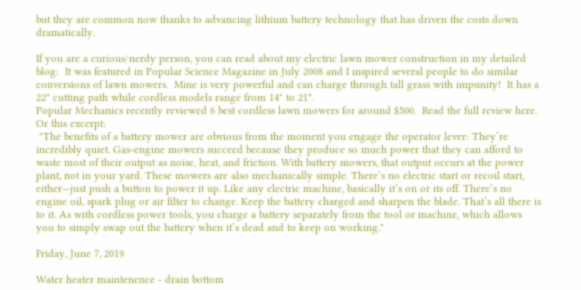but they are common now thanks to advancing lithium battery technology that has driven the costs down dramatically.

If you are a curious/nerdy person, you can read about my electric lawn mower construction in my detailed blog:  It was featured in Popular Science Magazine in July 2008 and I inspired several people to do similar conversions of lawn mowers.  Mine is very powerful and can charge through tall grass with impunity!  It has a 22" cutting path while cordless models range from 14" to 21".
Popular Mechanics recently reviewed 6 best cordless lawn mowers for around $500.  Read the full review here.  Or this excerpt:
 "The benefits of a battery mower are obvious from the moment you engage the operator lever: They’re incredibly quiet. Gas-engine mowers succeed because they produce so much power that they can afford to waste most of their output as noise, heat, and friction. With battery mowers, that output occurs at the power plant, not in your yard. These mowers are also mechanically simple. There’s no electric start or recoil start, either—just push a button to power it up. Like any electric machine, basically it’s on or its off. There’s no engine oil, spark plug or air filter to change. Keep the battery charged and sharpen the blade. That’s all there is to it. As with cordless power tools, you charge a battery separately from the tool or machine, which allows you to simply swap out the battery when it’s dead and to keep on working."

Friday, June 7, 2019

Water heater maintenence - drain bottom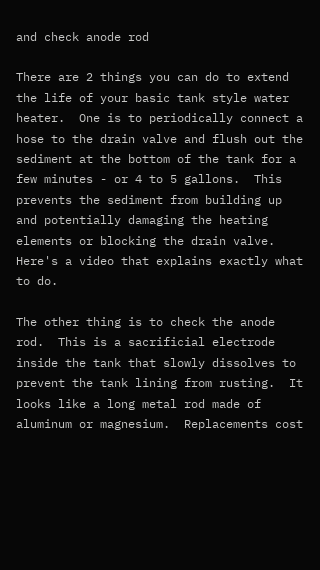and check anode rod

There are 2 things you can do to extend the life of your basic tank style water heater.  One is to periodically connect a hose to the drain valve and flush out the sediment at the bottom of the tank for a few minutes - or 4 to 5 gallons.  This prevents the sediment from building up and potentially damaging the heating elements or blocking the drain valve.  Here's a video that explains exactly what to do.

The other thing is to check the anode rod.  This is a sacrificial electrode inside the tank that slowly dissolves to prevent the tank lining from rusting.  It looks like a long metal rod made of aluminum or magnesium.  Replacements cost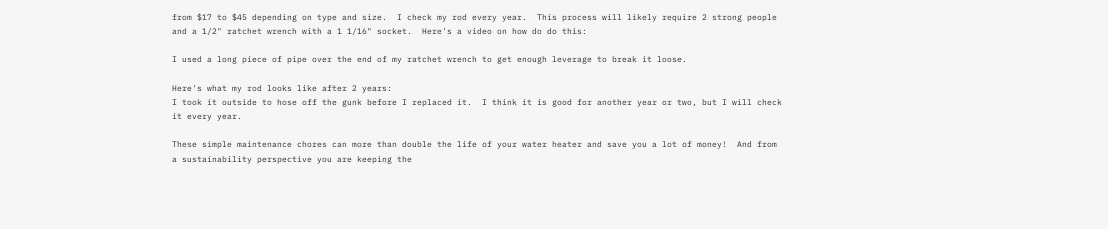from $17 to $45 depending on type and size.  I check my rod every year.  This process will likely require 2 strong people and a 1/2" ratchet wrench with a 1 1/16" socket.  Here's a video on how do do this:

I used a long piece of pipe over the end of my ratchet wrench to get enough leverage to break it loose.

Here's what my rod looks like after 2 years:
I took it outside to hose off the gunk before I replaced it.  I think it is good for another year or two, but I will check it every year.

These simple maintenance chores can more than double the life of your water heater and save you a lot of money!  And from a sustainability perspective you are keeping the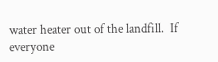water heater out of the landfill.  If everyone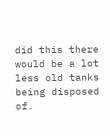did this there would be a lot less old tanks being disposed of.